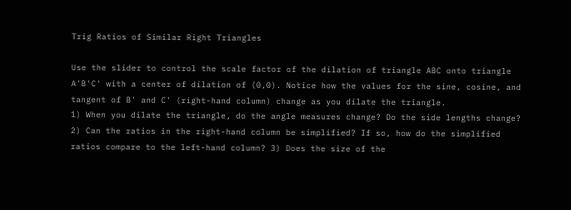Trig Ratios of Similar Right Triangles

Use the slider to control the scale factor of the dilation of triangle ABC onto triangle A'B'C' with a center of dilation of (0,0). Notice how the values for the sine, cosine, and tangent of B' and C' (right-hand column) change as you dilate the triangle.
1) When you dilate the triangle, do the angle measures change? Do the side lengths change? 2) Can the ratios in the right-hand column be simplified? If so, how do the simplified ratios compare to the left-hand column? 3) Does the size of the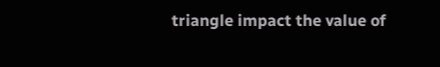triangle impact the value of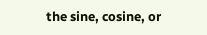the sine, cosine, or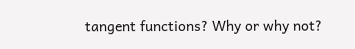tangent functions? Why or why not?